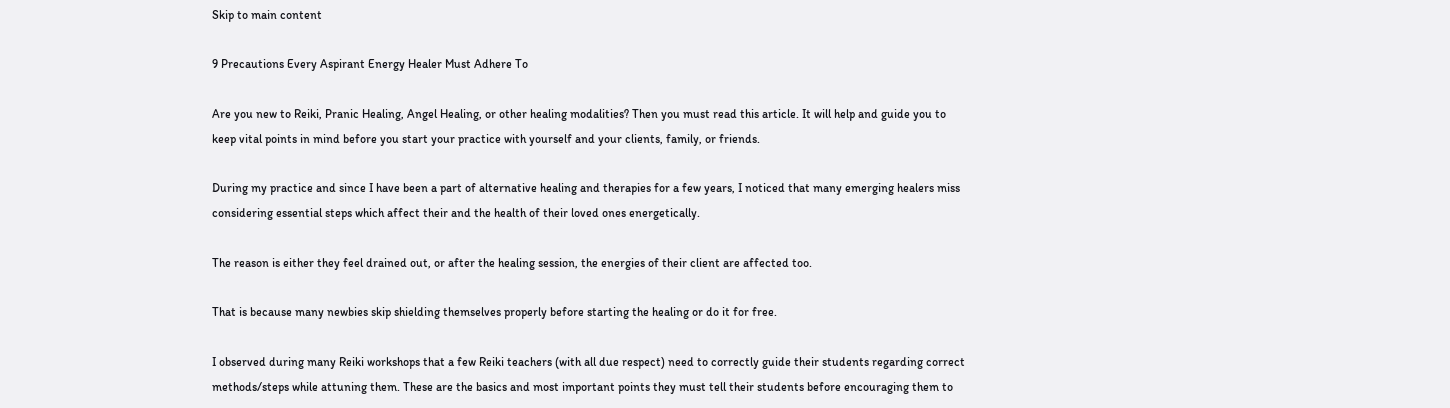Skip to main content

9 Precautions Every Aspirant Energy Healer Must Adhere To

Are you new to Reiki, Pranic Healing, Angel Healing, or other healing modalities? Then you must read this article. It will help and guide you to keep vital points in mind before you start your practice with yourself and your clients, family, or friends.

During my practice and since I have been a part of alternative healing and therapies for a few years, I noticed that many emerging healers miss considering essential steps which affect their and the health of their loved ones energetically.

The reason is either they feel drained out, or after the healing session, the energies of their client are affected too.

That is because many newbies skip shielding themselves properly before starting the healing or do it for free.

I observed during many Reiki workshops that a few Reiki teachers (with all due respect) need to correctly guide their students regarding correct methods/steps while attuning them. These are the basics and most important points they must tell their students before encouraging them to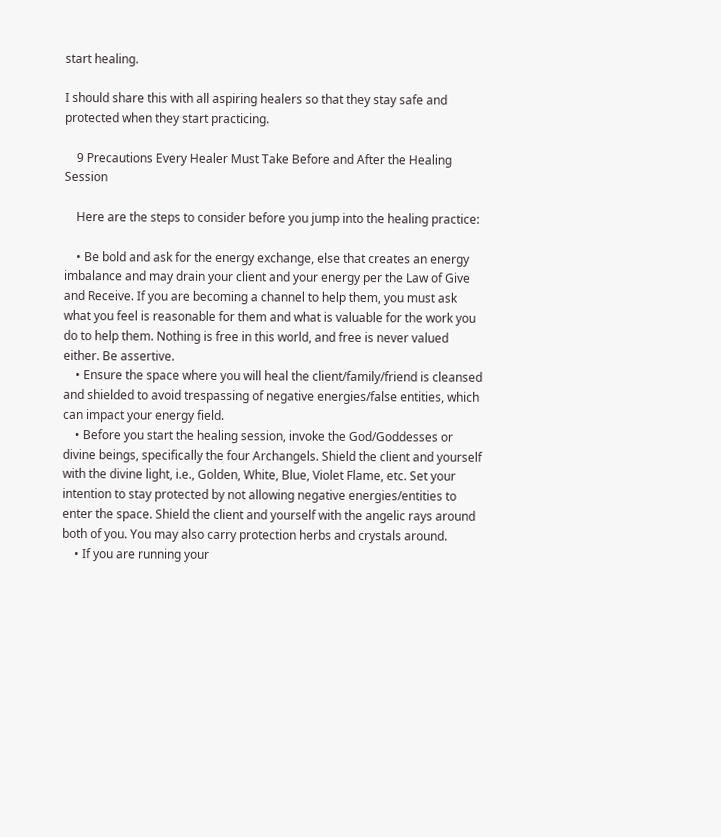start healing.

I should share this with all aspiring healers so that they stay safe and protected when they start practicing.

    9 Precautions Every Healer Must Take Before and After the Healing Session

    Here are the steps to consider before you jump into the healing practice:

    • Be bold and ask for the energy exchange, else that creates an energy imbalance and may drain your client and your energy per the Law of Give and Receive. If you are becoming a channel to help them, you must ask what you feel is reasonable for them and what is valuable for the work you do to help them. Nothing is free in this world, and free is never valued either. Be assertive.
    • Ensure the space where you will heal the client/family/friend is cleansed and shielded to avoid trespassing of negative energies/false entities, which can impact your energy field.
    • Before you start the healing session, invoke the God/Goddesses or divine beings, specifically the four Archangels. Shield the client and yourself with the divine light, i.e., Golden, White, Blue, Violet Flame, etc. Set your intention to stay protected by not allowing negative energies/entities to enter the space. Shield the client and yourself with the angelic rays around both of you. You may also carry protection herbs and crystals around.
    • If you are running your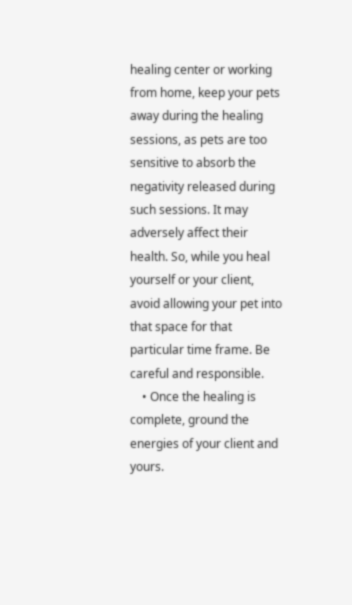healing center or working from home, keep your pets away during the healing sessions, as pets are too sensitive to absorb the negativity released during such sessions. It may adversely affect their health. So, while you heal yourself or your client, avoid allowing your pet into that space for that particular time frame. Be careful and responsible.
    • Once the healing is complete, ground the energies of your client and yours.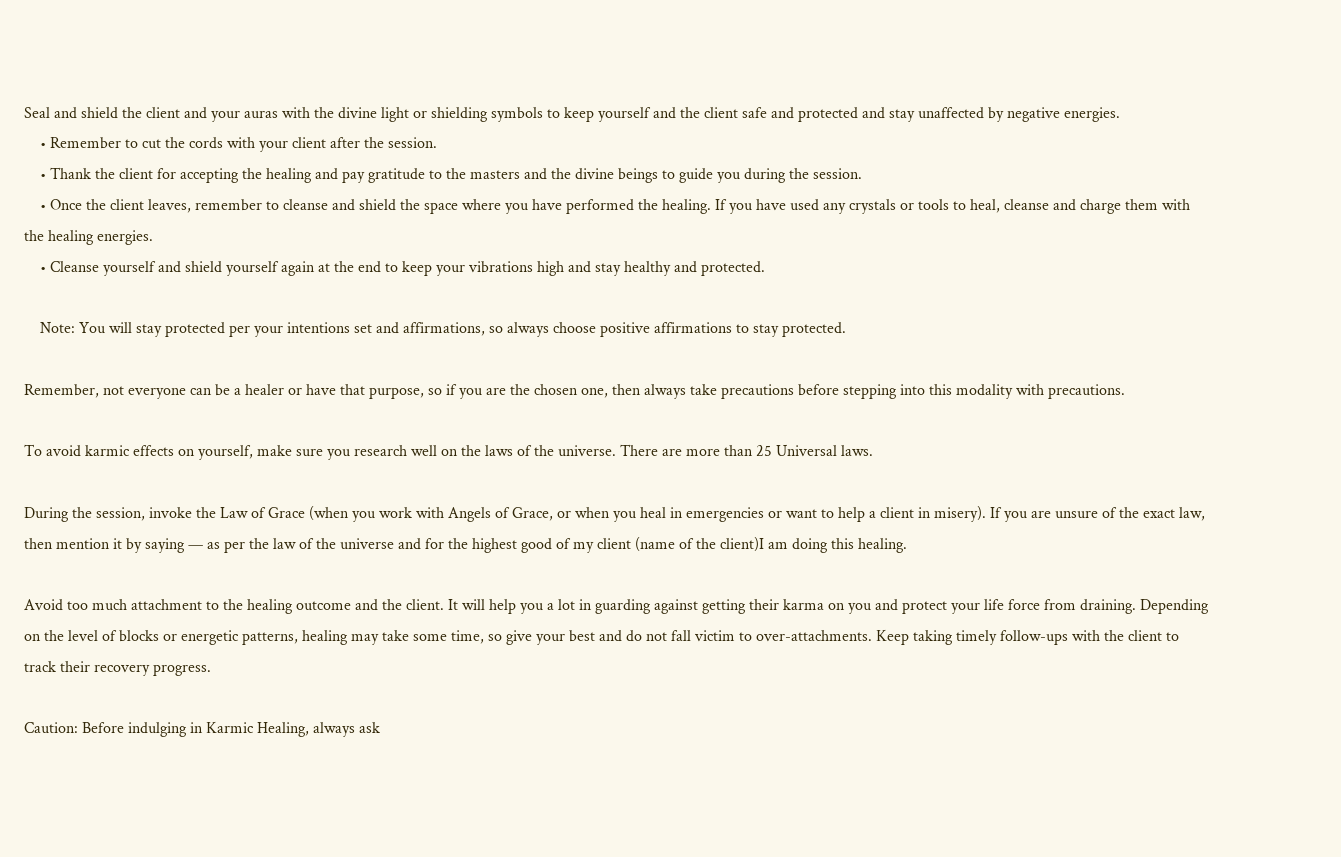Seal and shield the client and your auras with the divine light or shielding symbols to keep yourself and the client safe and protected and stay unaffected by negative energies.
    • Remember to cut the cords with your client after the session.
    • Thank the client for accepting the healing and pay gratitude to the masters and the divine beings to guide you during the session.
    • Once the client leaves, remember to cleanse and shield the space where you have performed the healing. If you have used any crystals or tools to heal, cleanse and charge them with the healing energies.
    • Cleanse yourself and shield yourself again at the end to keep your vibrations high and stay healthy and protected.

    Note: You will stay protected per your intentions set and affirmations, so always choose positive affirmations to stay protected.

Remember, not everyone can be a healer or have that purpose, so if you are the chosen one, then always take precautions before stepping into this modality with precautions.

To avoid karmic effects on yourself, make sure you research well on the laws of the universe. There are more than 25 Universal laws.

During the session, invoke the Law of Grace (when you work with Angels of Grace, or when you heal in emergencies or want to help a client in misery). If you are unsure of the exact law, then mention it by saying — as per the law of the universe and for the highest good of my client (name of the client)I am doing this healing.

Avoid too much attachment to the healing outcome and the client. It will help you a lot in guarding against getting their karma on you and protect your life force from draining. Depending on the level of blocks or energetic patterns, healing may take some time, so give your best and do not fall victim to over-attachments. Keep taking timely follow-ups with the client to track their recovery progress.

Caution: Before indulging in Karmic Healing, always ask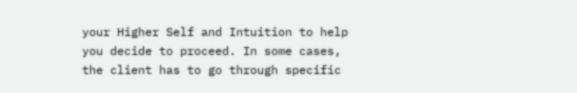your Higher Self and Intuition to help you decide to proceed. In some cases, the client has to go through specific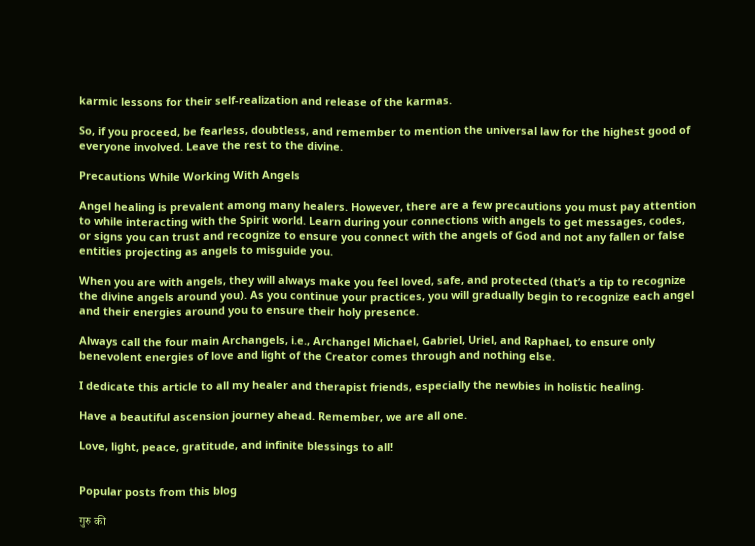karmic lessons for their self-realization and release of the karmas.

So, if you proceed, be fearless, doubtless, and remember to mention the universal law for the highest good of everyone involved. Leave the rest to the divine.

Precautions While Working With Angels

Angel healing is prevalent among many healers. However, there are a few precautions you must pay attention to while interacting with the Spirit world. Learn during your connections with angels to get messages, codes, or signs you can trust and recognize to ensure you connect with the angels of God and not any fallen or false entities projecting as angels to misguide you.

When you are with angels, they will always make you feel loved, safe, and protected (that’s a tip to recognize the divine angels around you). As you continue your practices, you will gradually begin to recognize each angel and their energies around you to ensure their holy presence.

Always call the four main Archangels, i.e., Archangel Michael, Gabriel, Uriel, and Raphael, to ensure only benevolent energies of love and light of the Creator comes through and nothing else.

I dedicate this article to all my healer and therapist friends, especially the newbies in holistic healing.

Have a beautiful ascension journey ahead. Remember, we are all one.

Love, light, peace, gratitude, and infinite blessings to all!


Popular posts from this blog

गुरु की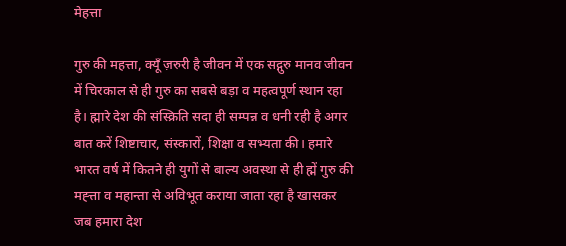मेहत्ता

गुरु की महत्ता, क्यूँ ज़रुरी है जीवन में एक सद्गुरु मानव जीवन में चिरकाल से ही गुरु का सबसे बड़ा व महत्वपूर्ण स्थान रहा है। ह्मारे देश की संस्क्रिति सदा ही सम्पन्न व धनी रही है अगर बात करें शिष्टाचार, संस्कारों, शिक्षा व सभ्यता की। हमारे भारत वर्ष में कितने ही युगों से बाल्य अवस्था से ही ह्में गुरु की मह्त्ता व महान्ता से अविभूत कराया जाता रहा है खासकर जब हमारा देश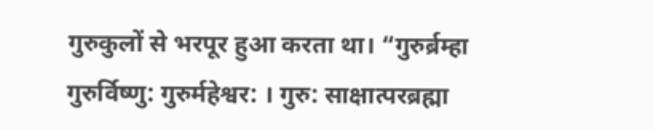गुरुकुलों से भरपूर हुआ करता था। “गुरुर्ब्रम्हा गुरुर्विष्णु: गुरुर्महेश्वर: । गुरु: साक्षात्परब्रह्मा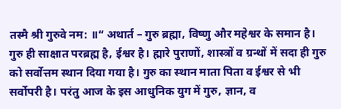तस्मै श्री गुरुवे नम: ॥“ अथार्त – गुरु ब्रह्मा, विष्णु और महेश्वर के समान है। गुरु ही साक्षात परब्रह्म है, ईश्वर है। ह्मारे पुराणों, शास्त्रों व ग्रन्थों में सदा ही गुरु को सर्वोत्तम स्थान दिया गया है। गुरु का स्थान माता पिता व ईश्वर से भी सर्वोपरी है। परंतु आज के इस आधुनिक युग में गुरु, ज्ञान, व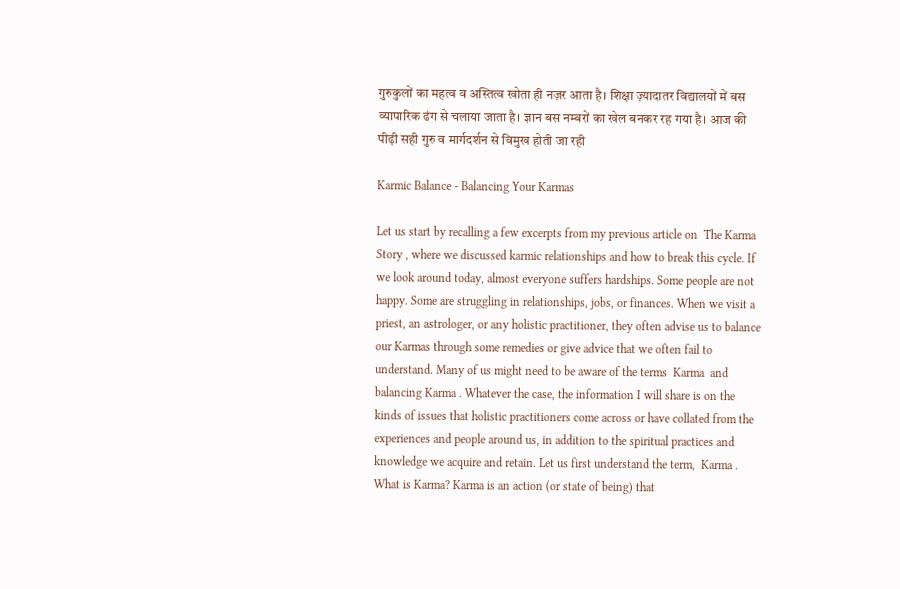गुरुकुलों का महत्व व अस्तित्व खोता ही नज़र आता है। शिक्षा ज़्यादातर विद्यालयों में बस व्यापारिक ढंग से चलाया जाता है। ज्ञान बस नम्बरों का खेल बनकर रह गया है। आज की पीढ़ी सही गुरु व मार्गदर्शन से विमुख होती जा रही

Karmic Balance - Balancing Your Karmas

Let us start by recalling a few excerpts from my previous article on  The Karma Story , where we discussed karmic relationships and how to break this cycle. If we look around today, almost everyone suffers hardships. Some people are not happy. Some are struggling in relationships, jobs, or finances. When we visit a priest, an astrologer, or any holistic practitioner, they often advise us to balance our Karmas through some remedies or give advice that we often fail to understand. Many of us might need to be aware of the terms  Karma  and  balancing Karma . Whatever the case, the information I will share is on the kinds of issues that holistic practitioners come across or have collated from the experiences and people around us, in addition to the spiritual practices and knowledge we acquire and retain. Let us first understand the term,  Karma . What is Karma? Karma is an action (or state of being) that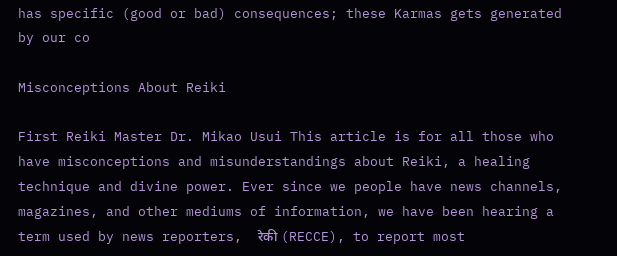has specific (good or bad) consequences; these Karmas gets generated by our co

Misconceptions About Reiki

First Reiki Master Dr. Mikao Usui This article is for all those who have misconceptions and misunderstandings about Reiki, a healing technique and divine power. Ever since we people have news channels, magazines, and other mediums of information, we have been hearing a term used by news reporters,  रेकी (RECCE), to report most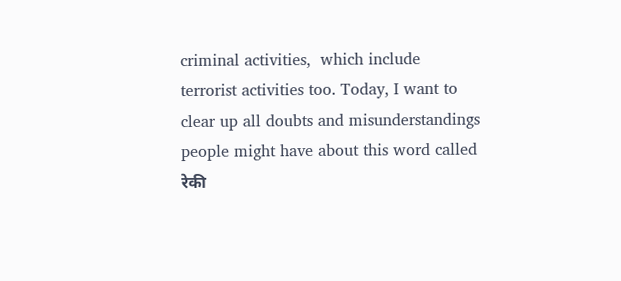criminal activities,  which include terrorist activities too. Today, I want to clear up all doubts and misunderstandings people might have about this word called  रेकी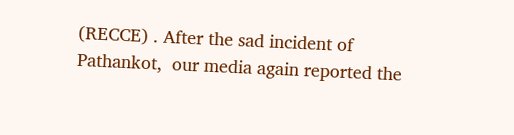(RECCE) . After the sad incident of  Pathankot,  our media again reported the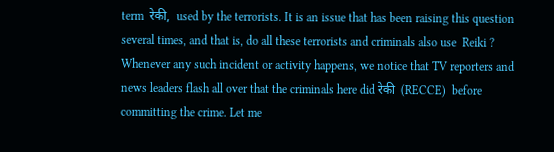term  रेकी,  used by the terrorists. It is an issue that has been raising this question several times, and that is, do all these terrorists and criminals also use  Reiki ? Whenever any such incident or activity happens, we notice that TV reporters and news leaders flash all over that the criminals here did रेकी  (RECCE)  before committing the crime. Let me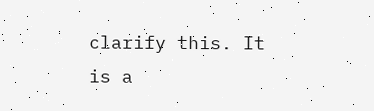clarify this. It is a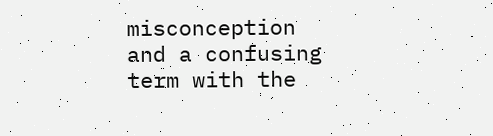misconception and a confusing term with the